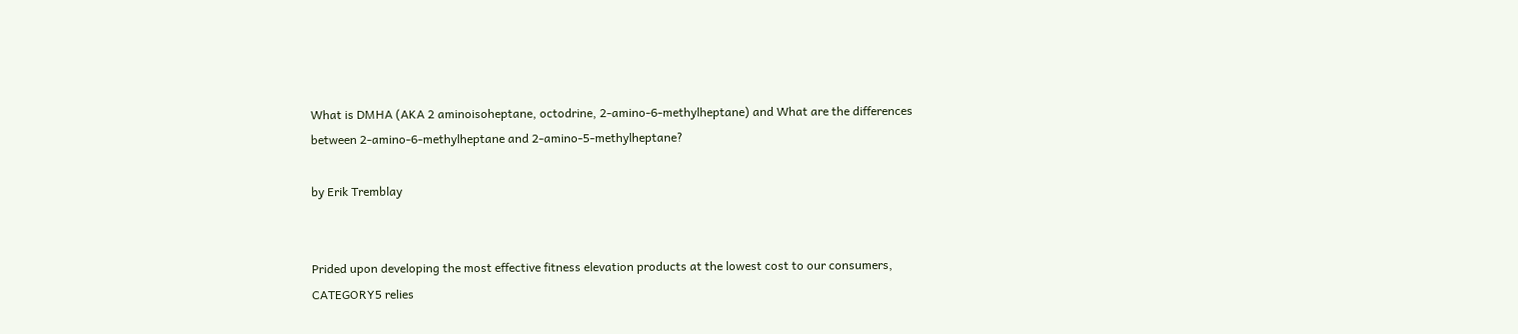What is DMHA (AKA 2 aminoisoheptane, octodrine, 2-amino-6-methylheptane) and What are the differences between 2-amino-6-methylheptane and 2-amino-5-methylheptane?

by Erik Tremblay


Prided upon developing the most effective fitness elevation products at the lowest cost to our consumers, CATEGORY5 relies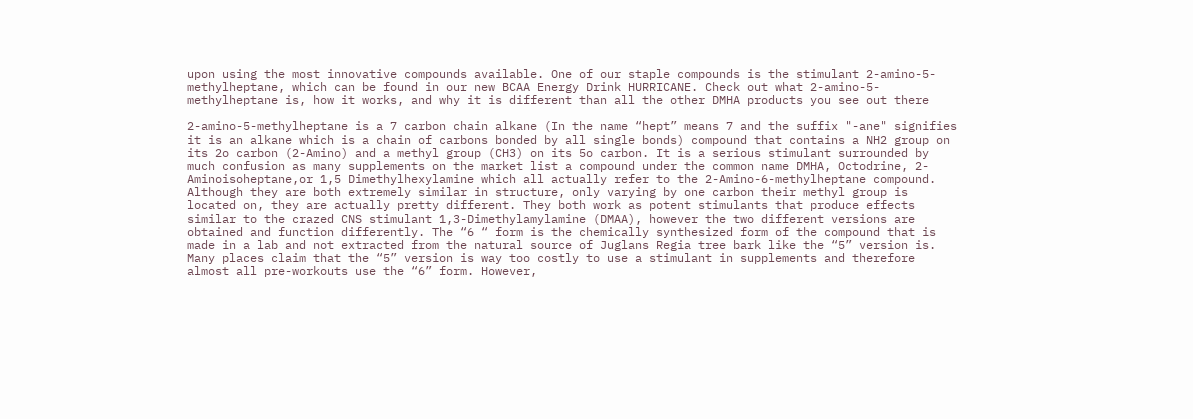upon using the most innovative compounds available. One of our staple compounds is the stimulant 2-amino-5-methylheptane, which can be found in our new BCAA Energy Drink HURRICANE. Check out what 2-amino-5-methylheptane is, how it works, and why it is different than all the other DMHA products you see out there

2-amino-5-methylheptane is a 7 carbon chain alkane (In the name “hept” means 7 and the suffix "-ane" signifies it is an alkane which is a chain of carbons bonded by all single bonds) compound that contains a NH2 group on its 2o carbon (2-Amino) and a methyl group (CH3) on its 5o carbon. It is a serious stimulant surrounded by much confusion as many supplements on the market list a compound under the common name DMHA, Octodrine, 2-Aminoisoheptane,or 1,5 Dimethylhexylamine which all actually refer to the 2-Amino-6-methylheptane compound. Although they are both extremely similar in structure, only varying by one carbon their methyl group is located on, they are actually pretty different. They both work as potent stimulants that produce effects similar to the crazed CNS stimulant 1,3-Dimethylamylamine (DMAA), however the two different versions are obtained and function differently. The “6 “ form is the chemically synthesized form of the compound that is made in a lab and not extracted from the natural source of Juglans Regia tree bark like the “5” version is. Many places claim that the “5” version is way too costly to use a stimulant in supplements and therefore almost all pre-workouts use the “6” form. However,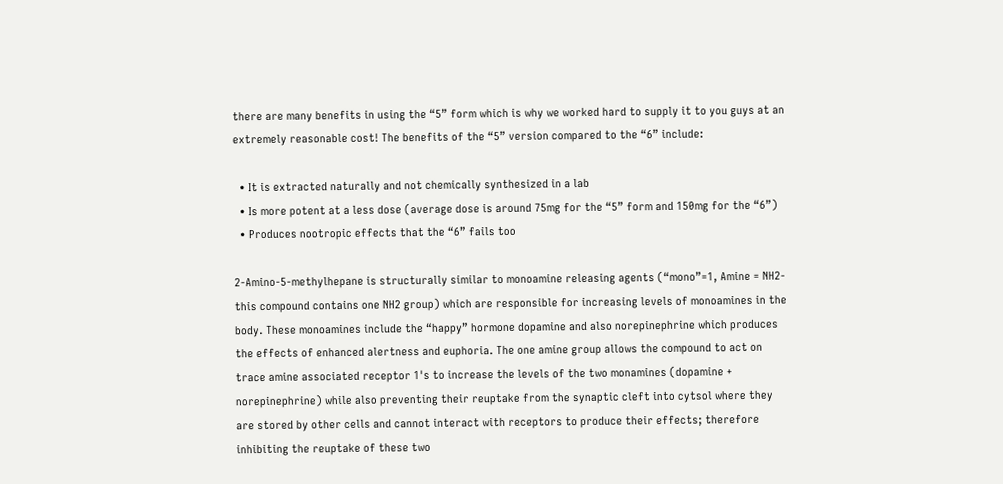there are many benefits in using the “5” form which is why we worked hard to supply it to you guys at an extremely reasonable cost! The benefits of the “5” version compared to the “6” include:

  • It is extracted naturally and not chemically synthesized in a lab
  • Is more potent at a less dose (average dose is around 75mg for the “5” form and 150mg for the “6”)
  • Produces nootropic effects that the “6” fails too

2-Amino-5-methylhepane is structurally similar to monoamine releasing agents (“mono”=1, Amine = NH2-this compound contains one NH2 group) which are responsible for increasing levels of monoamines in the body. These monoamines include the “happy” hormone dopamine and also norepinephrine which produces the effects of enhanced alertness and euphoria. The one amine group allows the compound to act on trace amine associated receptor 1's to increase the levels of the two monamines (dopamine + norepinephrine) while also preventing their reuptake from the synaptic cleft into cytsol where they are stored by other cells and cannot interact with receptors to produce their effects; therefore inhibiting the reuptake of these two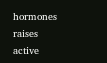hormones raises active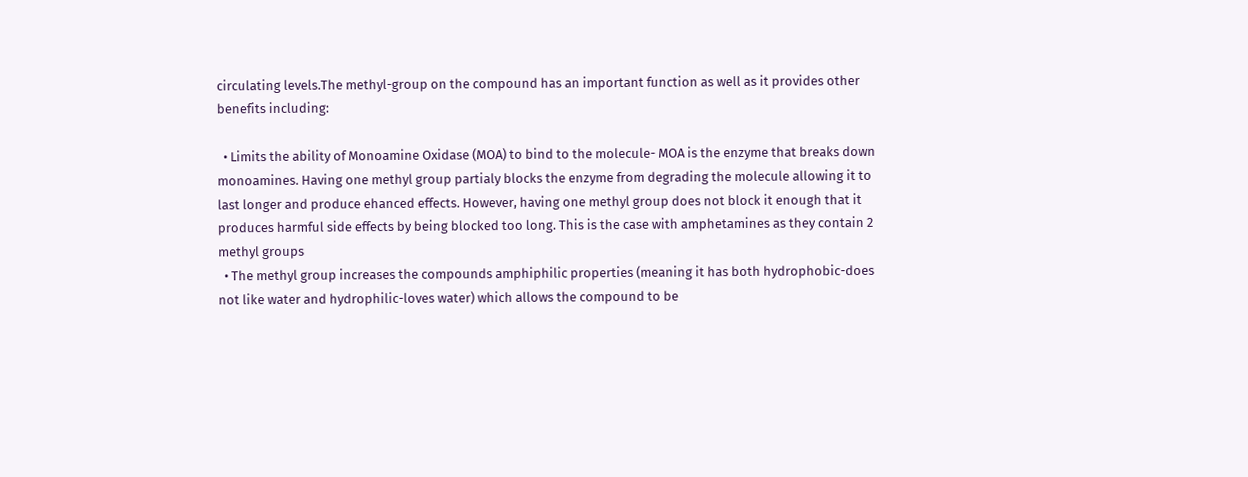circulating levels.The methyl-group on the compound has an important function as well as it provides other benefits including:

  • Limits the ability of Monoamine Oxidase (MOA) to bind to the molecule- MOA is the enzyme that breaks down monoamines. Having one methyl group partialy blocks the enzyme from degrading the molecule allowing it to last longer and produce ehanced effects. However, having one methyl group does not block it enough that it produces harmful side effects by being blocked too long. This is the case with amphetamines as they contain 2 methyl groups
  • The methyl group increases the compounds amphiphilic properties (meaning it has both hydrophobic-does not like water and hydrophilic-loves water) which allows the compound to be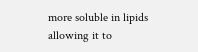more soluble in lipids allowing it to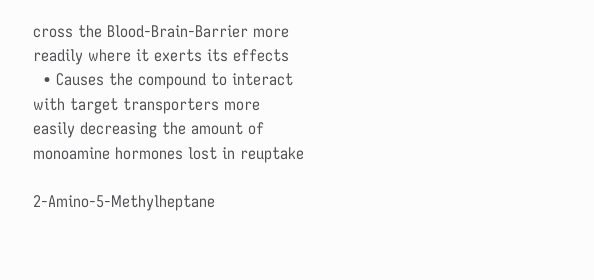cross the Blood-Brain-Barrier more readily where it exerts its effects
  • Causes the compound to interact with target transporters more easily decreasing the amount of monoamine hormones lost in reuptake

2-Amino-5-Methylheptane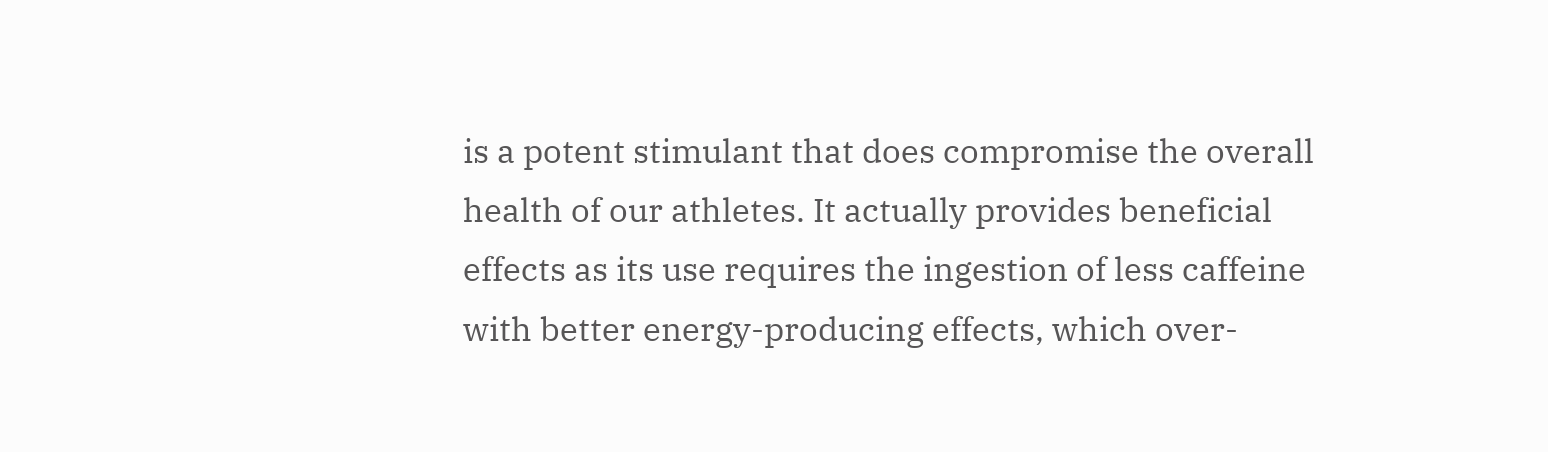is a potent stimulant that does compromise the overall health of our athletes. It actually provides beneficial effects as its use requires the ingestion of less caffeine with better energy-producing effects, which over-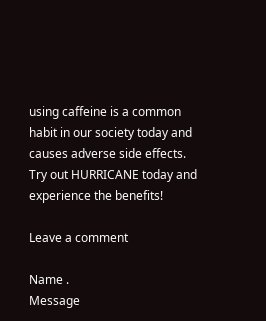using caffeine is a common habit in our society today and causes adverse side effects. Try out HURRICANE today and experience the benefits!

Leave a comment

Name .
Message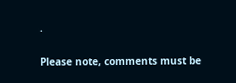.

Please note, comments must be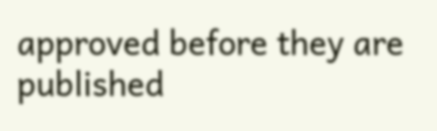approved before they are published